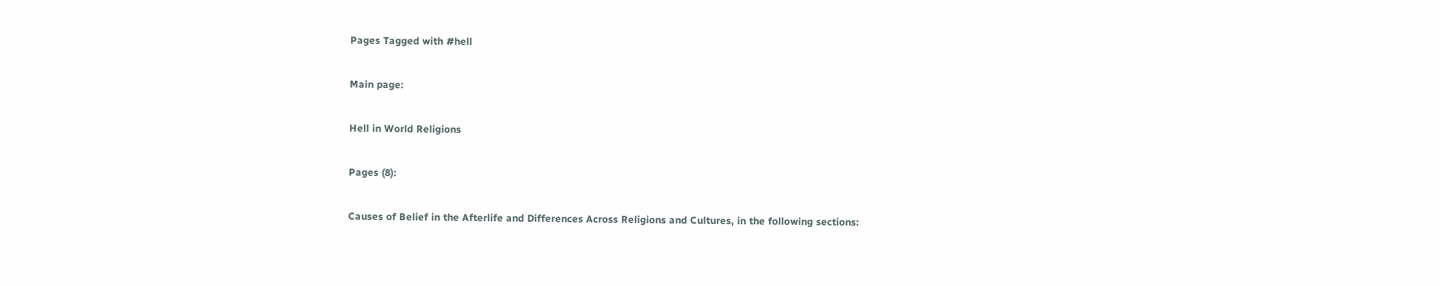Pages Tagged with #hell

Main page:

Hell in World Religions

Pages (8):

Causes of Belief in the Afterlife and Differences Across Religions and Cultures, in the following sections: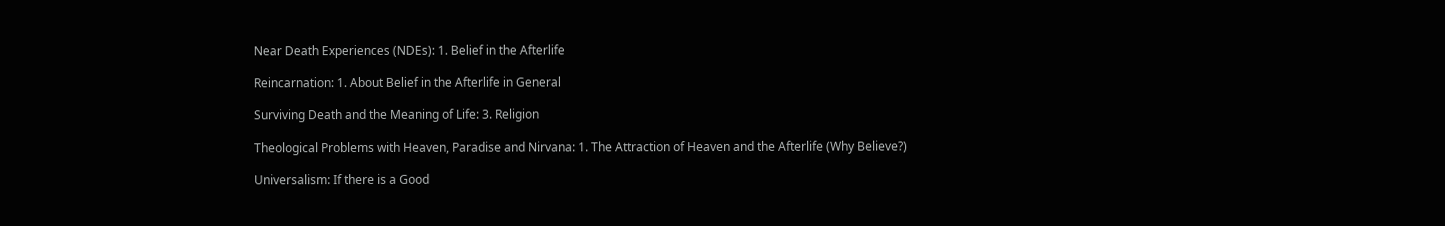Near Death Experiences (NDEs): 1. Belief in the Afterlife

Reincarnation: 1. About Belief in the Afterlife in General

Surviving Death and the Meaning of Life: 3. Religion

Theological Problems with Heaven, Paradise and Nirvana: 1. The Attraction of Heaven and the Afterlife (Why Believe?)

Universalism: If there is a Good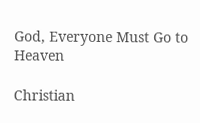God, Everyone Must Go to Heaven

Christian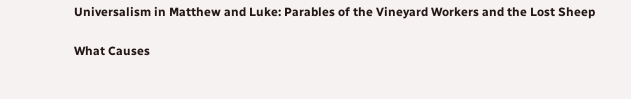Universalism in Matthew and Luke: Parables of the Vineyard Workers and the Lost Sheep

What Causes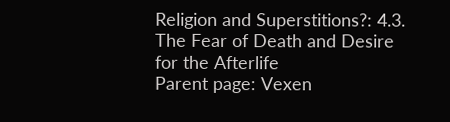Religion and Superstitions?: 4.3. The Fear of Death and Desire for the Afterlife
Parent page: Vexen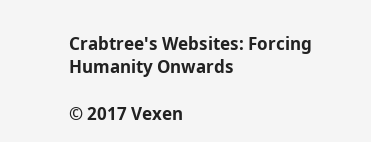Crabtree's Websites: Forcing Humanity Onwards

© 2017 Vexen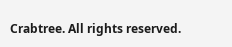Crabtree. All rights reserved.